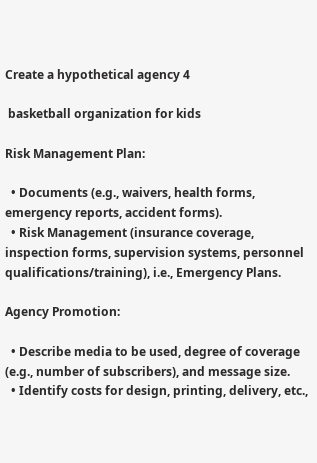Create a hypothetical agency 4

 basketball organization for kids

Risk Management Plan:

  • Documents (e.g., waivers, health forms, emergency reports, accident forms).
  • Risk Management (insurance coverage, inspection forms, supervision systems, personnel qualifications/training), i.e., Emergency Plans.

Agency Promotion:

  • Describe media to be used, degree of coverage (e.g., number of subscribers), and message size.
  • Identify costs for design, printing, delivery, etc.,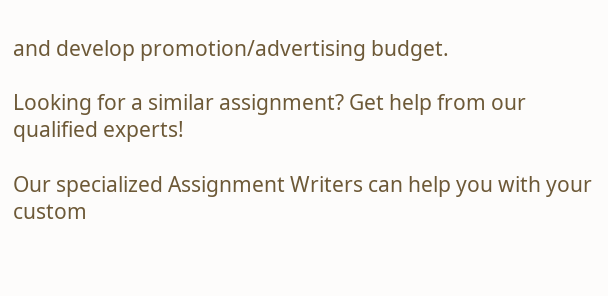and develop promotion/advertising budget.

Looking for a similar assignment? Get help from our qualified experts!

Our specialized Assignment Writers can help you with your custom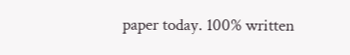paper today. 100% written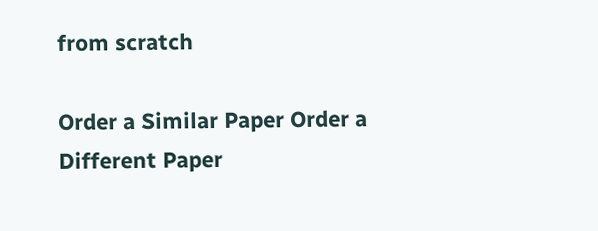from scratch

Order a Similar Paper Order a Different Paper